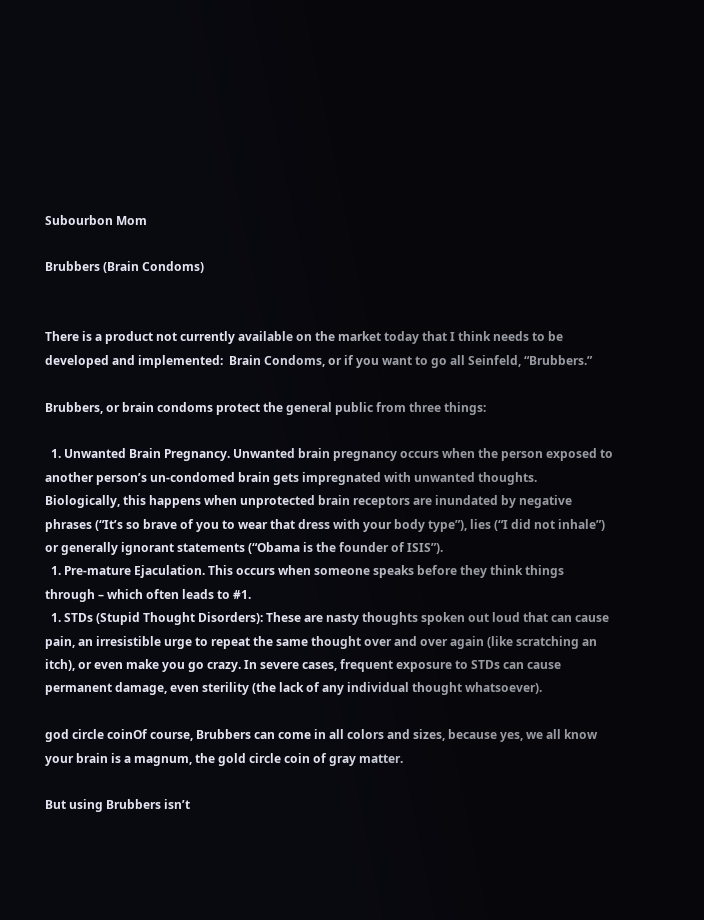Subourbon Mom

Brubbers (Brain Condoms)


There is a product not currently available on the market today that I think needs to be developed and implemented:  Brain Condoms, or if you want to go all Seinfeld, “Brubbers.”

Brubbers, or brain condoms protect the general public from three things:

  1. Unwanted Brain Pregnancy. Unwanted brain pregnancy occurs when the person exposed to another person’s un-condomed brain gets impregnated with unwanted thoughts.  Biologically, this happens when unprotected brain receptors are inundated by negative phrases (“It’s so brave of you to wear that dress with your body type”), lies (“I did not inhale”) or generally ignorant statements (“Obama is the founder of ISIS”).
  1. Pre-mature Ejaculation. This occurs when someone speaks before they think things through – which often leads to #1.
  1. STDs (Stupid Thought Disorders): These are nasty thoughts spoken out loud that can cause pain, an irresistible urge to repeat the same thought over and over again (like scratching an itch), or even make you go crazy. In severe cases, frequent exposure to STDs can cause permanent damage, even sterility (the lack of any individual thought whatsoever).

god circle coinOf course, Brubbers can come in all colors and sizes, because yes, we all know your brain is a magnum, the gold circle coin of gray matter.

But using Brubbers isn’t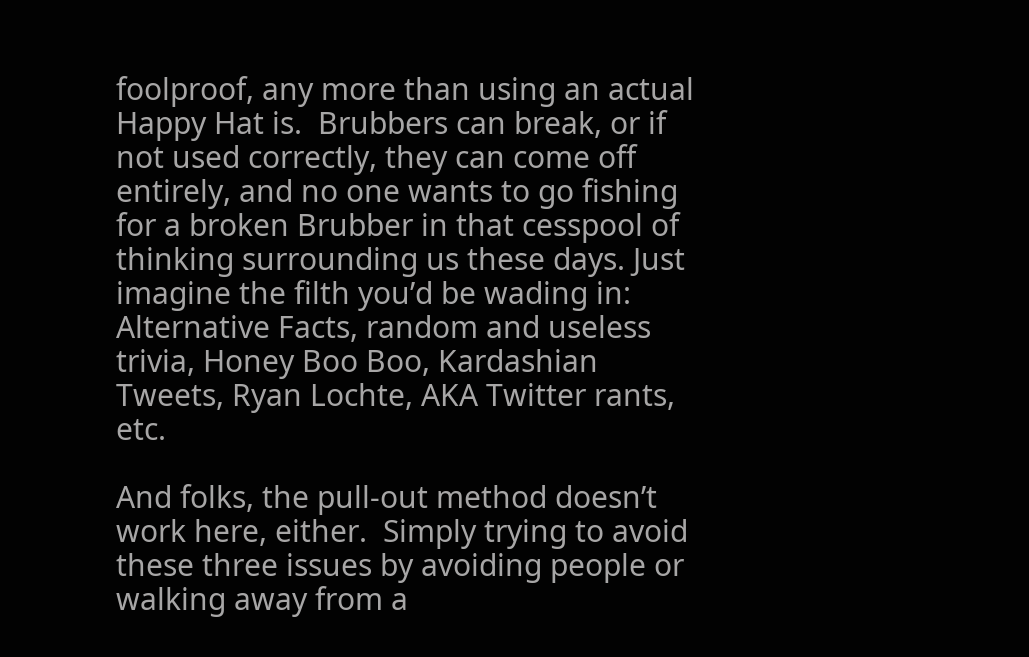foolproof, any more than using an actual Happy Hat is.  Brubbers can break, or if not used correctly, they can come off entirely, and no one wants to go fishing for a broken Brubber in that cesspool of thinking surrounding us these days. Just imagine the filth you’d be wading in: Alternative Facts, random and useless trivia, Honey Boo Boo, Kardashian Tweets, Ryan Lochte, AKA Twitter rants, etc.

And folks, the pull-out method doesn’t work here, either.  Simply trying to avoid these three issues by avoiding people or walking away from a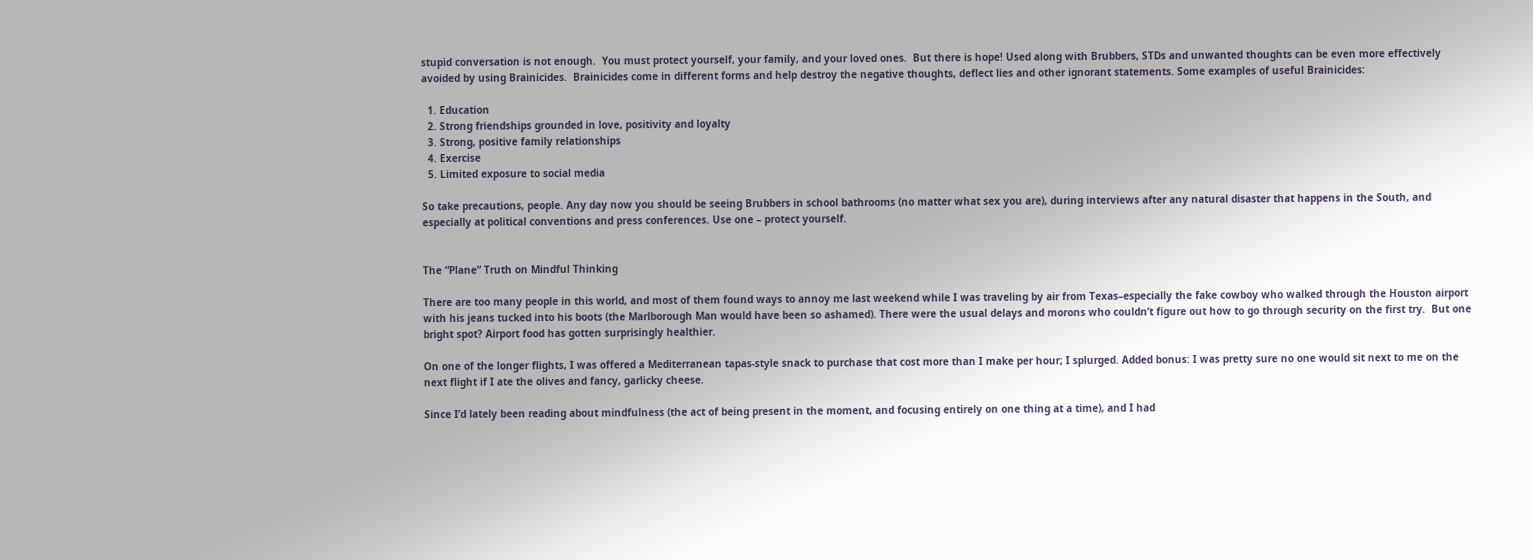stupid conversation is not enough.  You must protect yourself, your family, and your loved ones.  But there is hope! Used along with Brubbers, STDs and unwanted thoughts can be even more effectively avoided by using Brainicides.  Brainicides come in different forms and help destroy the negative thoughts, deflect lies and other ignorant statements. Some examples of useful Brainicides:

  1. Education
  2. Strong friendships grounded in love, positivity and loyalty
  3. Strong, positive family relationships
  4. Exercise
  5. Limited exposure to social media

So take precautions, people. Any day now you should be seeing Brubbers in school bathrooms (no matter what sex you are), during interviews after any natural disaster that happens in the South, and especially at political conventions and press conferences. Use one – protect yourself.


The “Plane” Truth on Mindful Thinking

There are too many people in this world, and most of them found ways to annoy me last weekend while I was traveling by air from Texas–especially the fake cowboy who walked through the Houston airport with his jeans tucked into his boots (the Marlborough Man would have been so ashamed). There were the usual delays and morons who couldn’t figure out how to go through security on the first try.  But one bright spot? Airport food has gotten surprisingly healthier.

On one of the longer flights, I was offered a Mediterranean tapas-style snack to purchase that cost more than I make per hour; I splurged. Added bonus: I was pretty sure no one would sit next to me on the next flight if I ate the olives and fancy, garlicky cheese.

Since I’d lately been reading about mindfulness (the act of being present in the moment, and focusing entirely on one thing at a time), and I had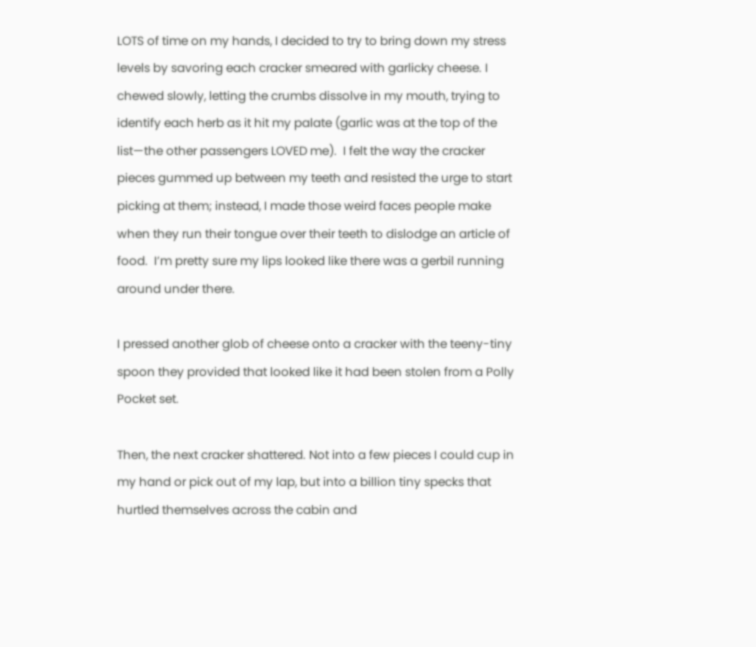LOTS of time on my hands, I decided to try to bring down my stress levels by savoring each cracker smeared with garlicky cheese. I chewed slowly, letting the crumbs dissolve in my mouth, trying to identify each herb as it hit my palate (garlic was at the top of the list—the other passengers LOVED me).  I felt the way the cracker pieces gummed up between my teeth and resisted the urge to start picking at them; instead, I made those weird faces people make when they run their tongue over their teeth to dislodge an article of food.  I’m pretty sure my lips looked like there was a gerbil running around under there.

I pressed another glob of cheese onto a cracker with the teeny-tiny spoon they provided that looked like it had been stolen from a Polly Pocket set.

Then, the next cracker shattered. Not into a few pieces I could cup in my hand or pick out of my lap, but into a billion tiny specks that hurtled themselves across the cabin and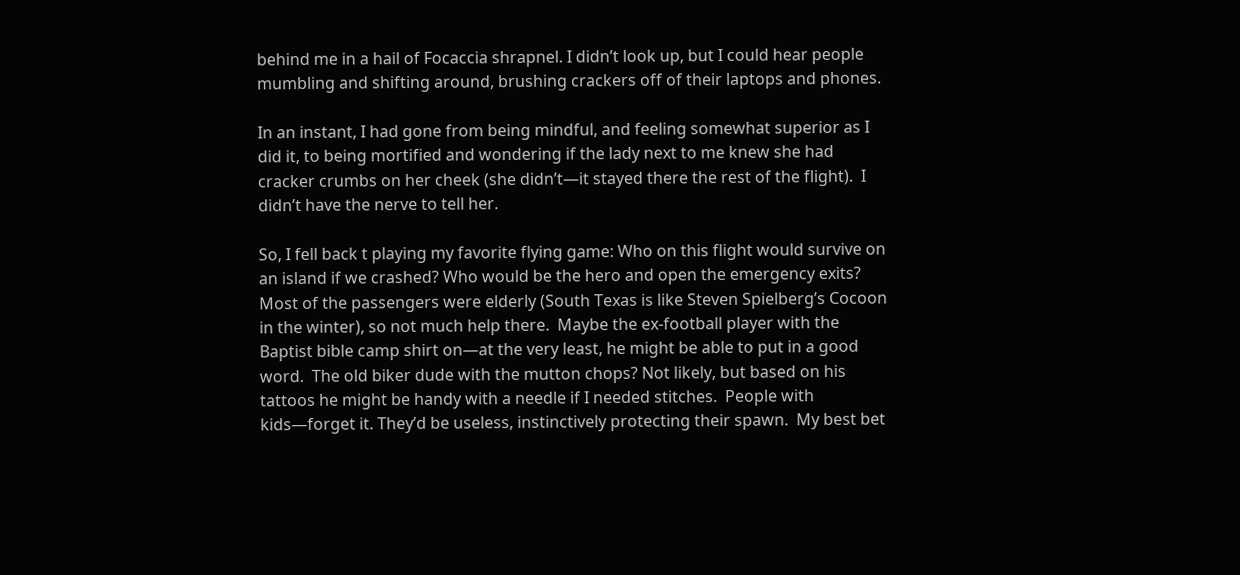behind me in a hail of Focaccia shrapnel. I didn’t look up, but I could hear people mumbling and shifting around, brushing crackers off of their laptops and phones.

In an instant, I had gone from being mindful, and feeling somewhat superior as I did it, to being mortified and wondering if the lady next to me knew she had cracker crumbs on her cheek (she didn’t—it stayed there the rest of the flight).  I didn’t have the nerve to tell her.

So, I fell back t playing my favorite flying game: Who on this flight would survive on an island if we crashed? Who would be the hero and open the emergency exits? Most of the passengers were elderly (South Texas is like Steven Spielberg’s Cocoon in the winter), so not much help there.  Maybe the ex-football player with the Baptist bible camp shirt on—at the very least, he might be able to put in a good word.  The old biker dude with the mutton chops? Not likely, but based on his tattoos he might be handy with a needle if I needed stitches.  People with kids—forget it. They’d be useless, instinctively protecting their spawn.  My best bet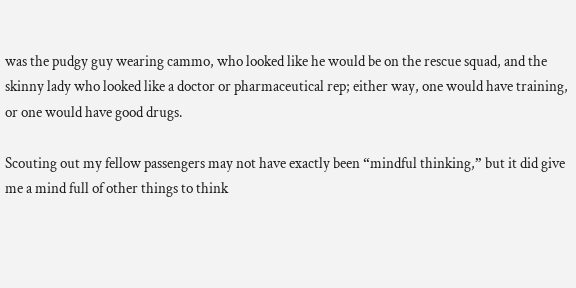was the pudgy guy wearing cammo, who looked like he would be on the rescue squad, and the skinny lady who looked like a doctor or pharmaceutical rep; either way, one would have training, or one would have good drugs.

Scouting out my fellow passengers may not have exactly been “mindful thinking,” but it did give me a mind full of other things to think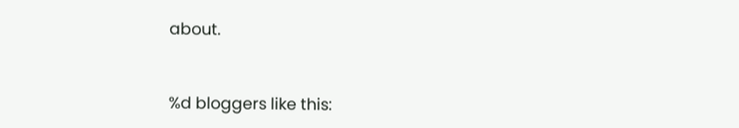about.


%d bloggers like this: